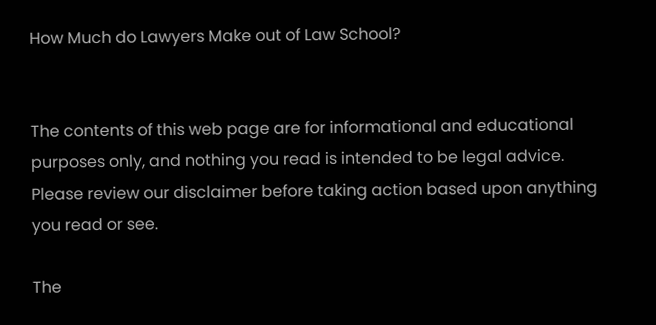How Much do Lawyers Make out of Law School?


The contents of this web page are for informational and educational purposes only, and nothing you read is intended to be legal advice. Please review our disclaimer before taking action based upon anything you read or see.

The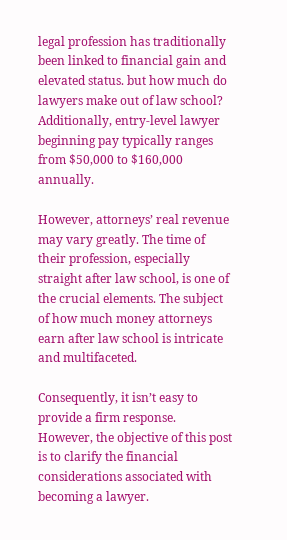legal profession has traditionally been linked to financial gain and elevated status. but how much do lawyers make out of law school? Additionally, entry-level lawyer beginning pay typically ranges from $50,000 to $160,000 annually.

However, attorneys’ real revenue may vary greatly. The time of their profession, especially straight after law school, is one of the crucial elements. The subject of how much money attorneys earn after law school is intricate and multifaceted.

Consequently, it isn’t easy to provide a firm response. However, the objective of this post is to clarify the financial considerations associated with becoming a lawyer.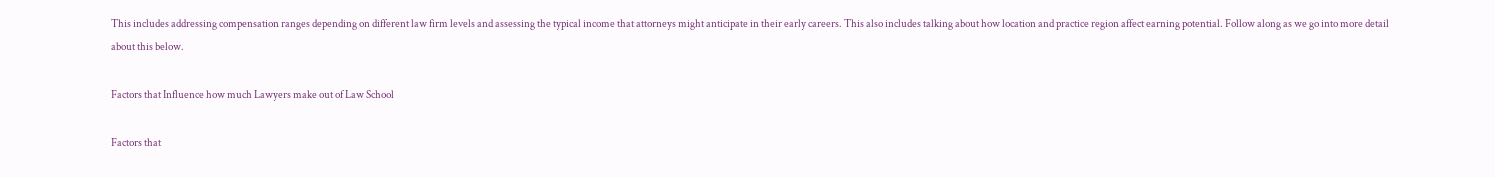This includes addressing compensation ranges depending on different law firm levels and assessing the typical income that attorneys might anticipate in their early careers. This also includes talking about how location and practice region affect earning potential. Follow along as we go into more detail about this below.

Factors that Influence how much Lawyers make out of Law School

Factors that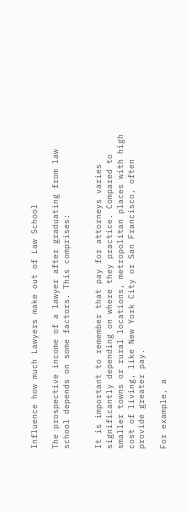Influence how much Lawyers make out of Law School

The prospective income of a lawyer after graduating from law school depends on some factors. This comprises:


It is important to remember that pay for attorneys varies significantly depending on where they practice. Compared to smaller towns or rural locations, metropolitan places with high cost of living, like New York City or San Francisco, often provide greater pay.

For example, a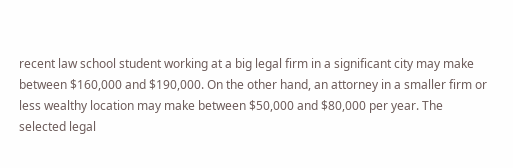recent law school student working at a big legal firm in a significant city may make between $160,000 and $190,000. On the other hand, an attorney in a smaller firm or less wealthy location may make between $50,000 and $80,000 per year. The selected legal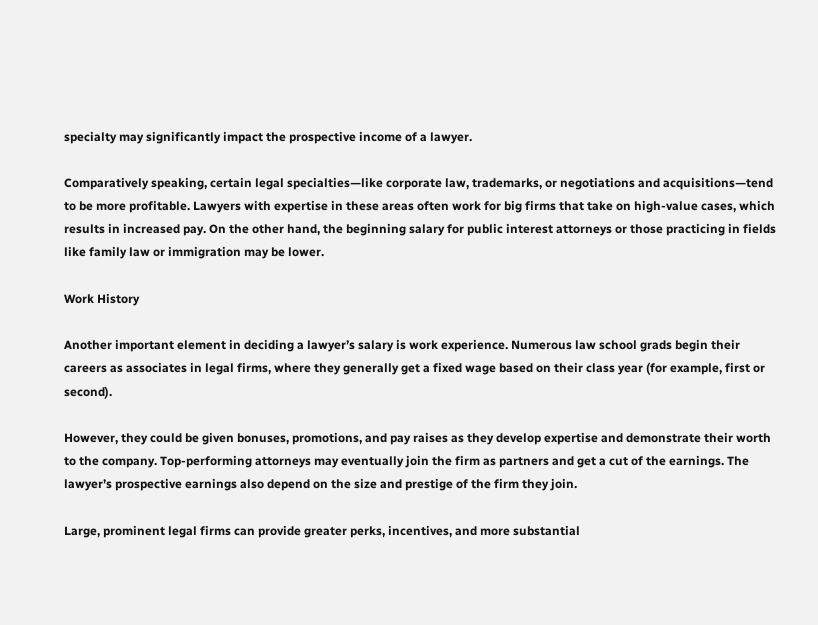specialty may significantly impact the prospective income of a lawyer.

Comparatively speaking, certain legal specialties—like corporate law, trademarks, or negotiations and acquisitions—tend to be more profitable. Lawyers with expertise in these areas often work for big firms that take on high-value cases, which results in increased pay. On the other hand, the beginning salary for public interest attorneys or those practicing in fields like family law or immigration may be lower.

Work History

Another important element in deciding a lawyer’s salary is work experience. Numerous law school grads begin their careers as associates in legal firms, where they generally get a fixed wage based on their class year (for example, first or second).

However, they could be given bonuses, promotions, and pay raises as they develop expertise and demonstrate their worth to the company. Top-performing attorneys may eventually join the firm as partners and get a cut of the earnings. The lawyer’s prospective earnings also depend on the size and prestige of the firm they join.

Large, prominent legal firms can provide greater perks, incentives, and more substantial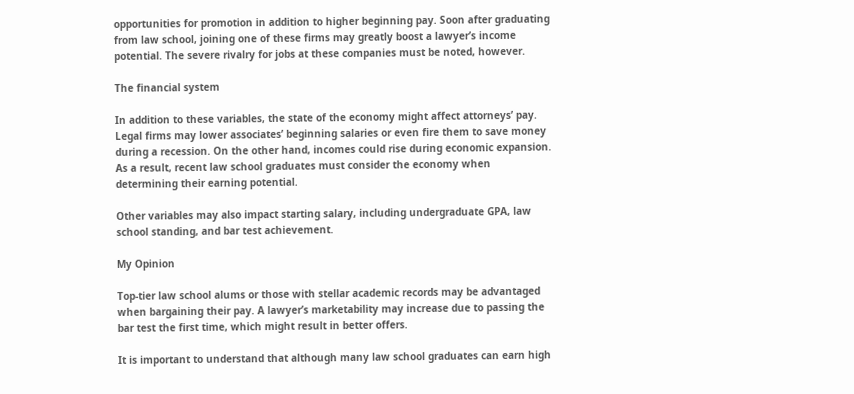opportunities for promotion in addition to higher beginning pay. Soon after graduating from law school, joining one of these firms may greatly boost a lawyer’s income potential. The severe rivalry for jobs at these companies must be noted, however.

The financial system

In addition to these variables, the state of the economy might affect attorneys’ pay. Legal firms may lower associates’ beginning salaries or even fire them to save money during a recession. On the other hand, incomes could rise during economic expansion. As a result, recent law school graduates must consider the economy when determining their earning potential.

Other variables may also impact starting salary, including undergraduate GPA, law school standing, and bar test achievement.

My Opinion

Top-tier law school alums or those with stellar academic records may be advantaged when bargaining their pay. A lawyer’s marketability may increase due to passing the bar test the first time, which might result in better offers.

It is important to understand that although many law school graduates can earn high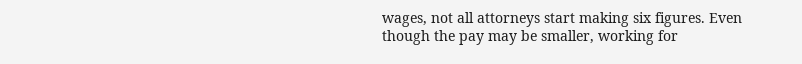wages, not all attorneys start making six figures. Even though the pay may be smaller, working for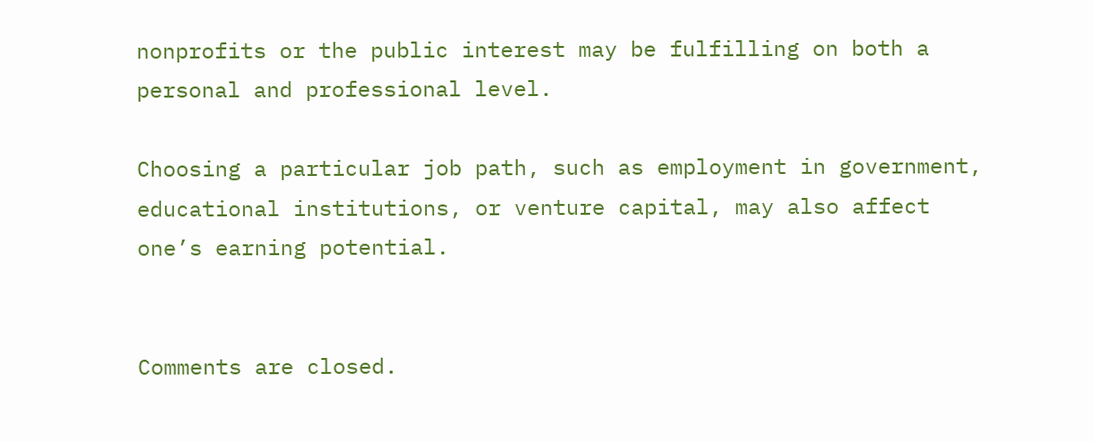nonprofits or the public interest may be fulfilling on both a personal and professional level.

Choosing a particular job path, such as employment in government, educational institutions, or venture capital, may also affect one’s earning potential.


Comments are closed.